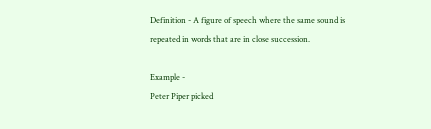Definition - A figure of speech where the same sound is repeated in words that are in close succession.

Example -
Peter Piper picked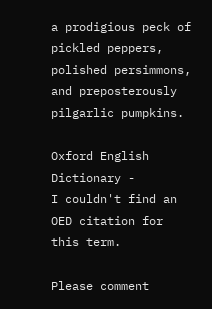a prodigious peck of pickled peppers, polished persimmons, and preposterously pilgarlic pumpkins.

Oxford English Dictionary -
I couldn't find an OED citation for this term.

Please comment